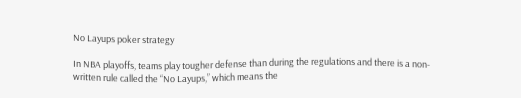No Layups poker strategy

In NBA playoffs, teams play tougher defense than during the regulations and there is a non-written rule called the “No Layups,” which means the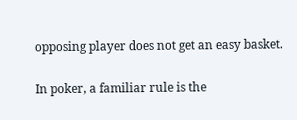opposing player does not get an easy basket.

In poker, a familiar rule is the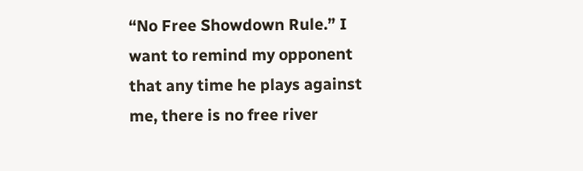“No Free Showdown Rule.” I want to remind my opponent that any time he plays against me, there is no free river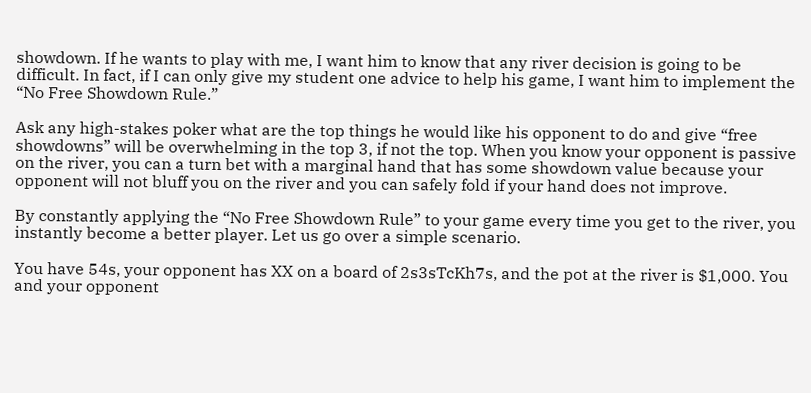showdown. If he wants to play with me, I want him to know that any river decision is going to be difficult. In fact, if I can only give my student one advice to help his game, I want him to implement the “No Free Showdown Rule.”

Ask any high-stakes poker what are the top things he would like his opponent to do and give “free showdowns” will be overwhelming in the top 3, if not the top. When you know your opponent is passive on the river, you can a turn bet with a marginal hand that has some showdown value because your opponent will not bluff you on the river and you can safely fold if your hand does not improve.

By constantly applying the “No Free Showdown Rule” to your game every time you get to the river, you instantly become a better player. Let us go over a simple scenario.

You have 54s, your opponent has XX on a board of 2s3sTcKh7s, and the pot at the river is $1,000. You and your opponent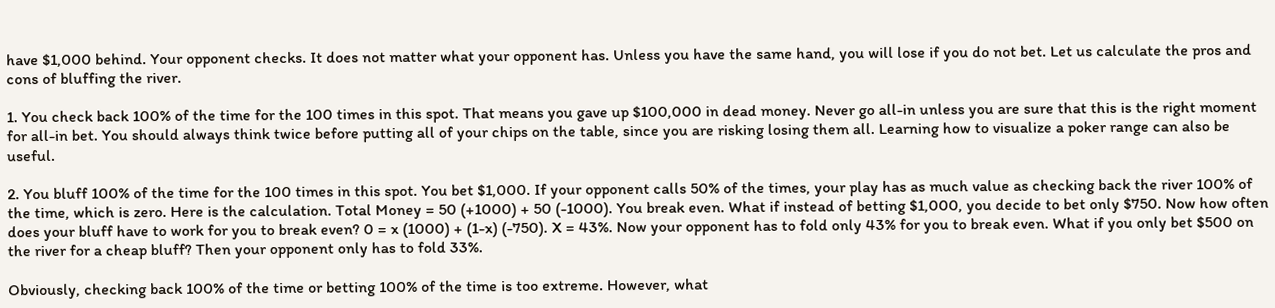have $1,000 behind. Your opponent checks. It does not matter what your opponent has. Unless you have the same hand, you will lose if you do not bet. Let us calculate the pros and cons of bluffing the river.

1. You check back 100% of the time for the 100 times in this spot. That means you gave up $100,000 in dead money. Never go all-in unless you are sure that this is the right moment for all-in bet. You should always think twice before putting all of your chips on the table, since you are risking losing them all. Learning how to visualize a poker range can also be useful.

2. You bluff 100% of the time for the 100 times in this spot. You bet $1,000. If your opponent calls 50% of the times, your play has as much value as checking back the river 100% of the time, which is zero. Here is the calculation. Total Money = 50 (+1000) + 50 (-1000). You break even. What if instead of betting $1,000, you decide to bet only $750. Now how often does your bluff have to work for you to break even? 0 = x (1000) + (1-x) (-750). X = 43%. Now your opponent has to fold only 43% for you to break even. What if you only bet $500 on the river for a cheap bluff? Then your opponent only has to fold 33%.

Obviously, checking back 100% of the time or betting 100% of the time is too extreme. However, what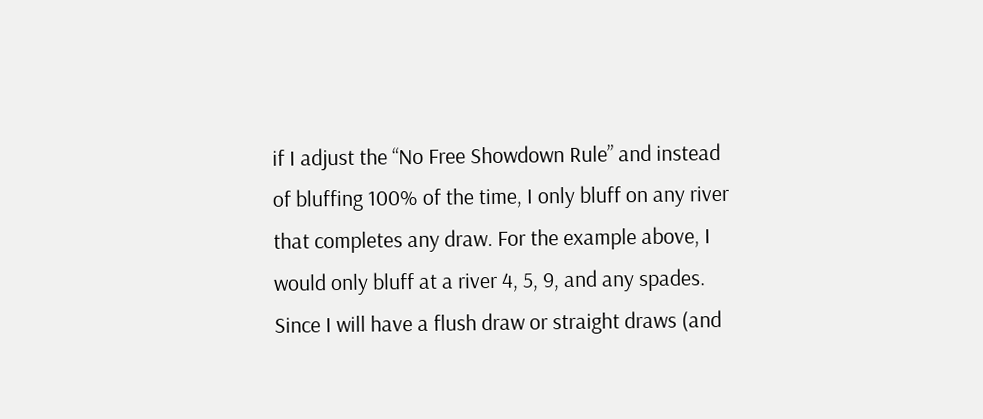if I adjust the “No Free Showdown Rule” and instead of bluffing 100% of the time, I only bluff on any river that completes any draw. For the example above, I would only bluff at a river 4, 5, 9, and any spades. Since I will have a flush draw or straight draws (and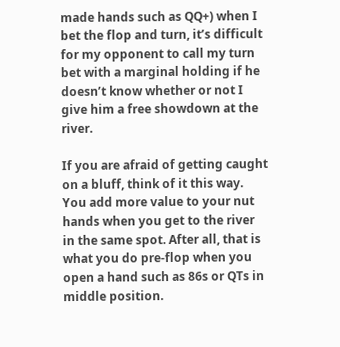made hands such as QQ+) when I bet the flop and turn, it’s difficult for my opponent to call my turn bet with a marginal holding if he doesn’t know whether or not I give him a free showdown at the river.

If you are afraid of getting caught on a bluff, think of it this way. You add more value to your nut hands when you get to the river in the same spot. After all, that is what you do pre-flop when you open a hand such as 86s or QTs in middle position.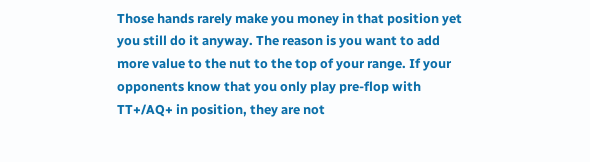Those hands rarely make you money in that position yet you still do it anyway. The reason is you want to add more value to the nut to the top of your range. If your opponents know that you only play pre-flop with TT+/AQ+ in position, they are not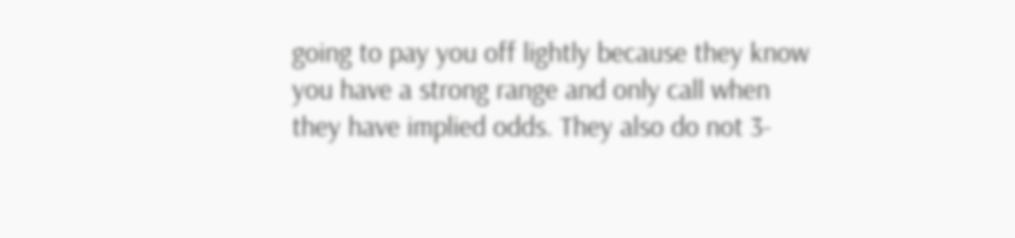going to pay you off lightly because they know you have a strong range and only call when they have implied odds. They also do not 3-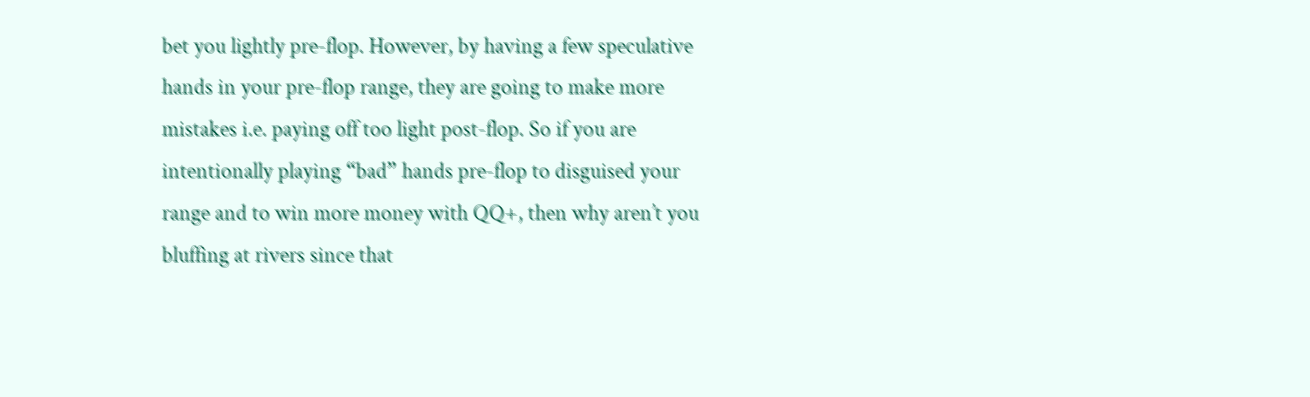bet you lightly pre-flop. However, by having a few speculative hands in your pre-flop range, they are going to make more mistakes i.e. paying off too light post-flop. So if you are intentionally playing “bad” hands pre-flop to disguised your range and to win more money with QQ+, then why aren’t you bluffing at rivers since that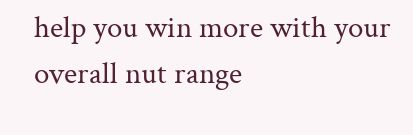help you win more with your overall nut range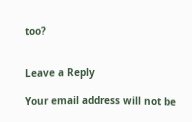too?


Leave a Reply

Your email address will not be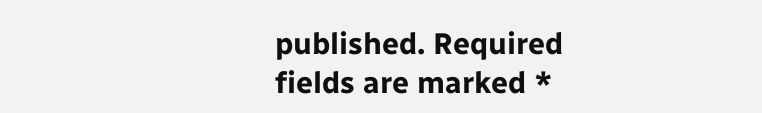published. Required fields are marked *